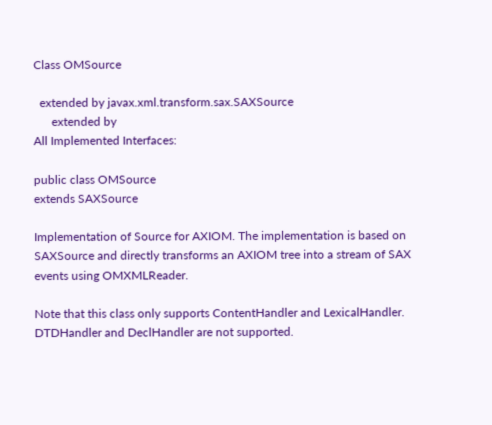Class OMSource

  extended by javax.xml.transform.sax.SAXSource
      extended by
All Implemented Interfaces:

public class OMSource
extends SAXSource

Implementation of Source for AXIOM. The implementation is based on SAXSource and directly transforms an AXIOM tree into a stream of SAX events using OMXMLReader.

Note that this class only supports ContentHandler and LexicalHandler. DTDHandler and DeclHandler are not supported.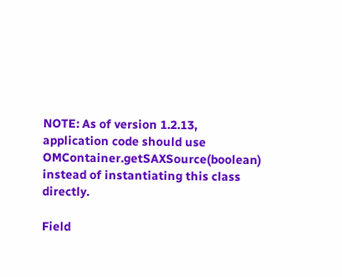NOTE: As of version 1.2.13, application code should use OMContainer.getSAXSource(boolean) instead of instantiating this class directly.

Field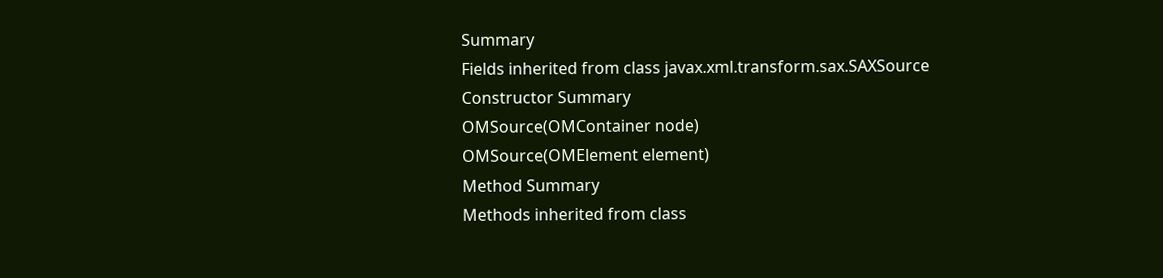Summary
Fields inherited from class javax.xml.transform.sax.SAXSource
Constructor Summary
OMSource(OMContainer node)
OMSource(OMElement element)
Method Summary
Methods inherited from class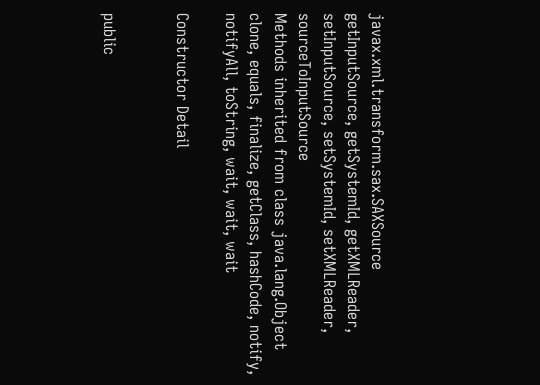javax.xml.transform.sax.SAXSource
getInputSource, getSystemId, getXMLReader, setInputSource, setSystemId, setXMLReader, sourceToInputSource
Methods inherited from class java.lang.Object
clone, equals, finalize, getClass, hashCode, notify, notifyAll, toString, wait, wait, wait

Constructor Detail


public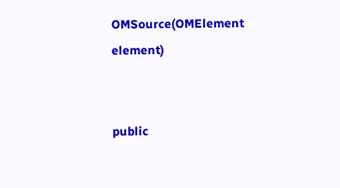OMSource(OMElement element)


public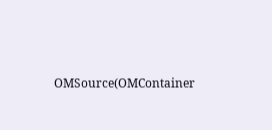OMSource(OMContainer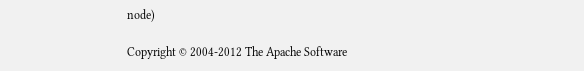node)

Copyright © 2004-2012 The Apache Software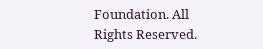Foundation. All Rights Reserved.